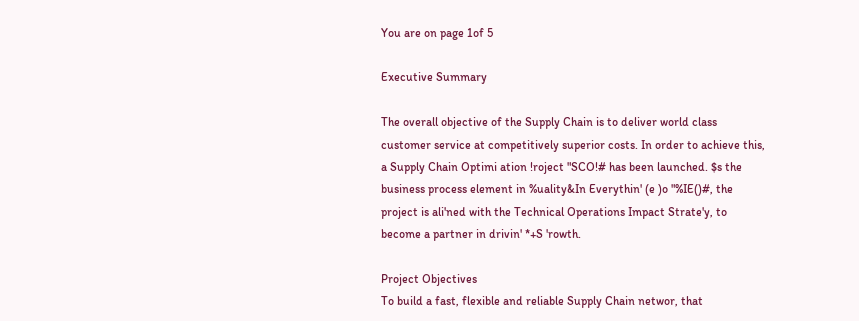You are on page 1of 5

Executive Summary

The overall objective of the Supply Chain is to deliver world class customer service at competitively superior costs. In order to achieve this, a Supply Chain Optimi ation !roject "SCO!# has been launched. $s the business process element in %uality&In Everythin' (e )o "%IE()#, the project is ali'ned with the Technical Operations Impact Strate'y, to become a partner in drivin' *+S 'rowth.

Project Objectives
To build a fast, flexible and reliable Supply Chain networ, that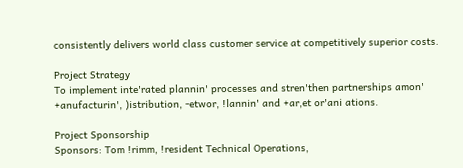consistently delivers world class customer service at competitively superior costs.

Project Strategy
To implement inte'rated plannin' processes and stren'then partnerships amon' +anufacturin', )istribution, -etwor, !lannin' and +ar,et or'ani ations.

Project Sponsorship
Sponsors: Tom !rimm, !resident Technical Operations,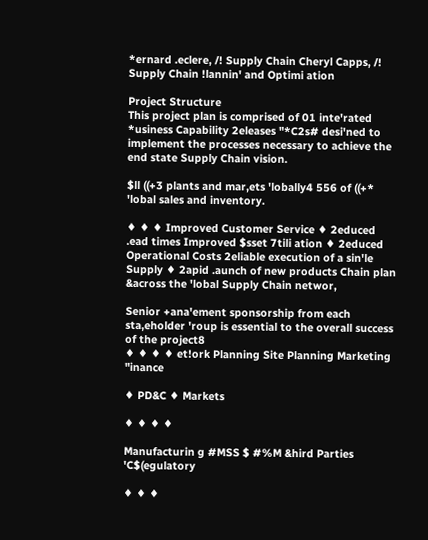*ernard .eclere, /! Supply Chain Cheryl Capps, /! Supply Chain !lannin' and Optimi ation

Project Structure
This project plan is comprised of 01 inte'rated *usiness Capability 2eleases "*C2s# desi'ned to implement the processes necessary to achieve the end state Supply Chain vision.

$ll ((+3 plants and mar,ets 'lobally4 556 of ((+* 'lobal sales and inventory.

♦ ♦ ♦ Improved Customer Service ♦ 2educed .ead times Improved $sset 7tili ation ♦ 2educed Operational Costs 2eliable execution of a sin'le Supply ♦ 2apid .aunch of new products Chain plan &across the 'lobal Supply Chain networ,

Senior +ana'ement sponsorship from each sta,eholder 'roup is essential to the overall success of the project8
♦ ♦ ♦ ♦ et!ork Planning Site Planning Marketing "inance

♦ PD&C ♦ Markets

♦ ♦ ♦ ♦

Manufacturin g #MSS $ #%M &hird Parties 'C$(egulatory

♦ ♦ ♦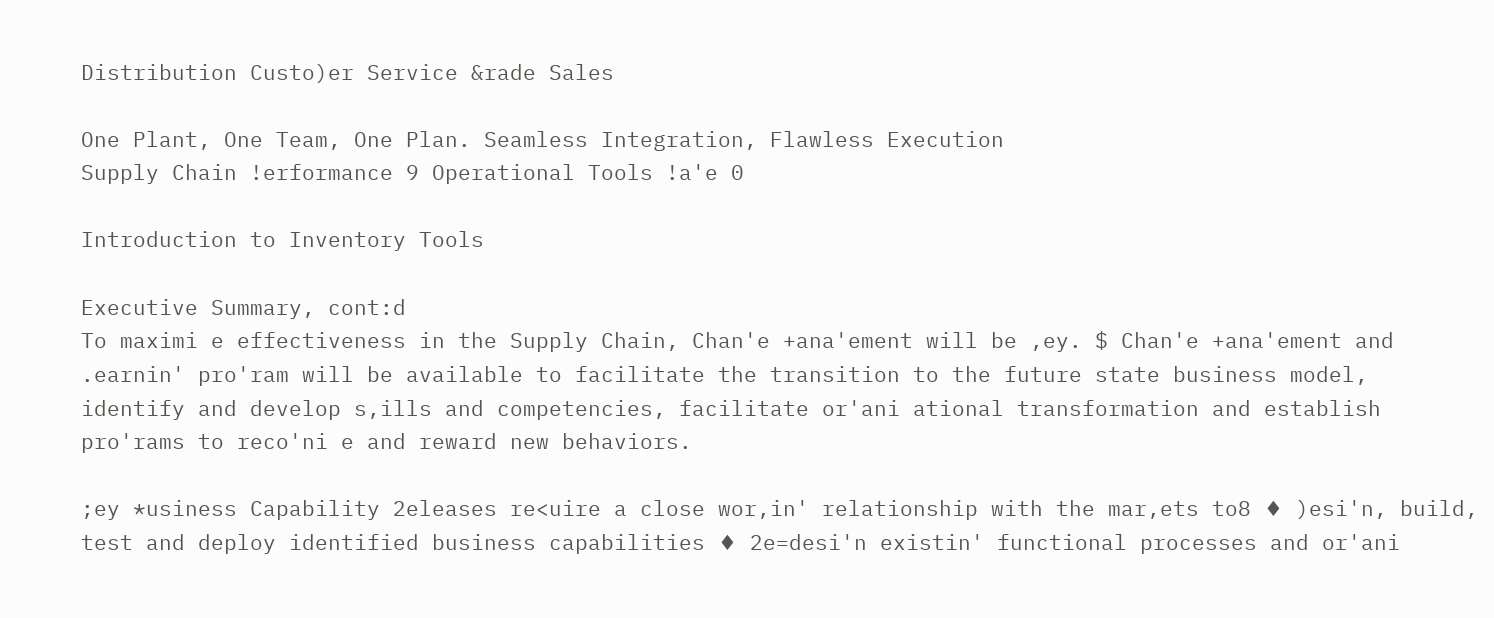Distribution Custo)er Service &rade Sales

One Plant, One Team, One Plan. Seamless Integration, Flawless Execution
Supply Chain !erformance 9 Operational Tools !a'e 0

Introduction to Inventory Tools

Executive Summary, cont:d
To maximi e effectiveness in the Supply Chain, Chan'e +ana'ement will be ,ey. $ Chan'e +ana'ement and .earnin' pro'ram will be available to facilitate the transition to the future state business model, identify and develop s,ills and competencies, facilitate or'ani ational transformation and establish pro'rams to reco'ni e and reward new behaviors.

;ey *usiness Capability 2eleases re<uire a close wor,in' relationship with the mar,ets to8 ♦ )esi'n, build, test and deploy identified business capabilities ♦ 2e=desi'n existin' functional processes and or'ani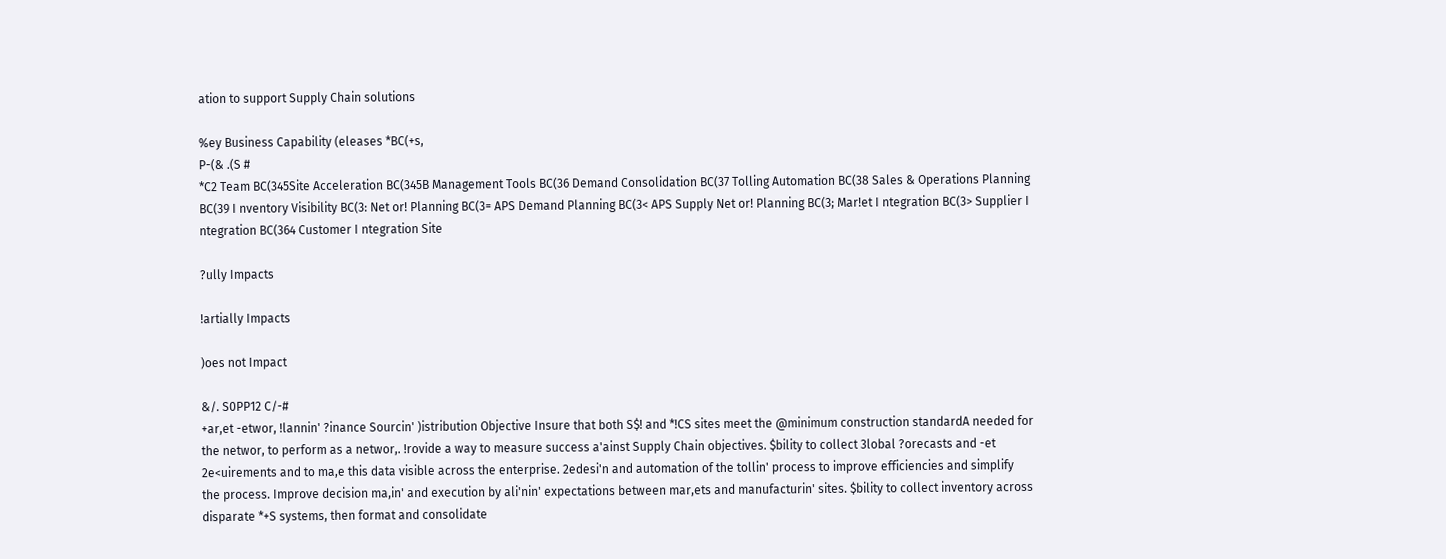ation to support Supply Chain solutions

%ey Business Capability (eleases *BC(+s,
P-(& .(S #
*C2 Team BC(345Site Acceleration BC(345B Management Tools BC(36 Demand Consolidation BC(37 Tolling Automation BC(38 Sales & Operations Planning BC(39 I nventory Visibility BC(3: Net or! Planning BC(3= APS Demand Planning BC(3< APS Supply Net or! Planning BC(3; Mar!et I ntegration BC(3> Supplier I ntegration BC(364 Customer I ntegration Site

?ully Impacts

!artially Impacts

)oes not Impact

&/. S0PP12 C/-#
+ar,et -etwor, !lannin' ?inance Sourcin' )istribution Objective Insure that both S$! and *!CS sites meet the @minimum construction standardA needed for the networ, to perform as a networ,. !rovide a way to measure success a'ainst Supply Chain objectives. $bility to collect 3lobal ?orecasts and -et 2e<uirements and to ma,e this data visible across the enterprise. 2edesi'n and automation of the tollin' process to improve efficiencies and simplify the process. Improve decision ma,in' and execution by ali'nin' expectations between mar,ets and manufacturin' sites. $bility to collect inventory across disparate *+S systems, then format and consolidate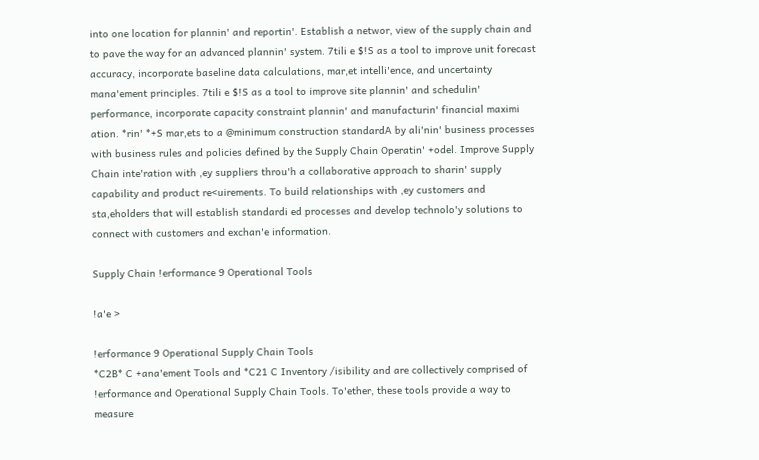into one location for plannin' and reportin'. Establish a networ, view of the supply chain and to pave the way for an advanced plannin' system. 7tili e $!S as a tool to improve unit forecast accuracy, incorporate baseline data calculations, mar,et intelli'ence, and uncertainty mana'ement principles. 7tili e $!S as a tool to improve site plannin' and schedulin' performance, incorporate capacity constraint plannin' and manufacturin' financial maximi ation. *rin' *+S mar,ets to a @minimum construction standardA by ali'nin' business processes with business rules and policies defined by the Supply Chain Operatin' +odel. Improve Supply Chain inte'ration with ,ey suppliers throu'h a collaborative approach to sharin' supply capability and product re<uirements. To build relationships with ,ey customers and sta,eholders that will establish standardi ed processes and develop technolo'y solutions to connect with customers and exchan'e information.

Supply Chain !erformance 9 Operational Tools

!a'e >

!erformance 9 Operational Supply Chain Tools
*C2B* C +ana'ement Tools and *C21 C Inventory /isibility and are collectively comprised of !erformance and Operational Supply Chain Tools. To'ether, these tools provide a way to measure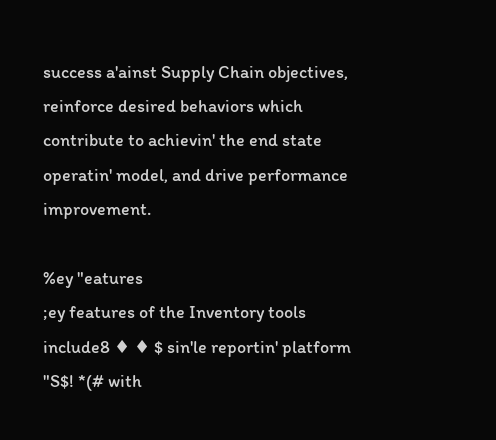success a'ainst Supply Chain objectives, reinforce desired behaviors which contribute to achievin' the end state operatin' model, and drive performance improvement.

%ey "eatures
;ey features of the Inventory tools include8 ♦ ♦ $ sin'le reportin' platform "S$! *(# with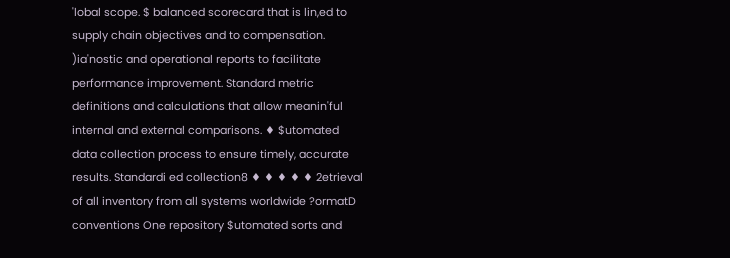'lobal scope. $ balanced scorecard that is lin,ed to supply chain objectives and to compensation. )ia'nostic and operational reports to facilitate performance improvement. Standard metric definitions and calculations that allow meanin'ful internal and external comparisons. ♦ $utomated data collection process to ensure timely, accurate results. Standardi ed collection8 ♦ ♦ ♦ ♦ ♦ 2etrieval of all inventory from all systems worldwide ?ormatD conventions One repository $utomated sorts and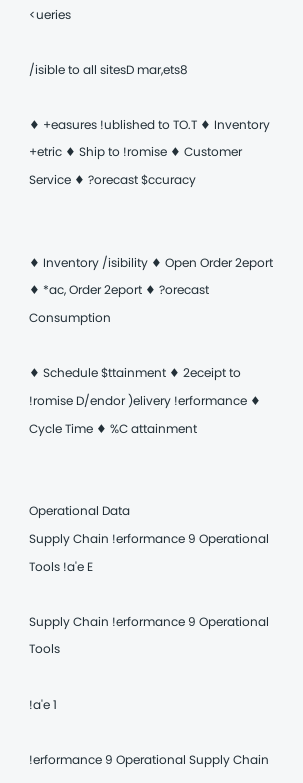<ueries

/isible to all sitesD mar,ets8

♦ +easures !ublished to TO.T ♦ Inventory +etric ♦ Ship to !romise ♦ Customer Service ♦ ?orecast $ccuracy


♦ Inventory /isibility ♦ Open Order 2eport ♦ *ac, Order 2eport ♦ ?orecast Consumption

♦ Schedule $ttainment ♦ 2eceipt to !romise D/endor )elivery !erformance ♦ Cycle Time ♦ %C attainment


Operational Data
Supply Chain !erformance 9 Operational Tools !a'e E

Supply Chain !erformance 9 Operational Tools

!a'e 1

!erformance 9 Operational Supply Chain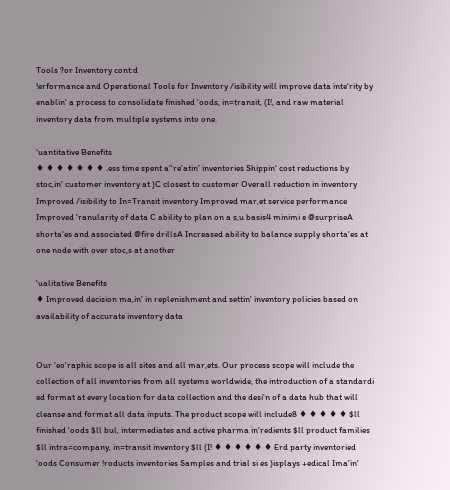Tools ?or Inventory cont:d
!erformance and Operational Tools for Inventory /isibility will improve data inte'rity by enablin' a process to consolidate finished 'oods, in=transit, (I!, and raw material inventory data from multiple systems into one.

'uantitative Benefits
♦ ♦ ♦ ♦ ♦ ♦ ♦ .ess time spent a''re'atin' inventories Shippin' cost reductions by stoc,in' customer inventory at )C closest to customer Overall reduction in inventory Improved /isibility to In=Transit inventory Improved mar,et service performance Improved 'ranularity of data C ability to plan on a s,u basis4 minimi e @surpriseA shorta'es and associated @fire drillsA Increased ability to balance supply shorta'es at one node with over stoc,s at another

'ualitative Benefits
♦ Improved decision ma,in' in replenishment and settin' inventory policies based on availability of accurate inventory data


Our 'eo'raphic scope is all sites and all mar,ets. Our process scope will include the collection of all inventories from all systems worldwide, the introduction of a standardi ed format at every location for data collection and the desi'n of a data hub that will cleanse and format all data inputs. The product scope will include8 ♦ ♦ ♦ ♦ ♦ $ll finished 'oods $ll bul, intermediates and active pharma in'redients $ll product families $ll intra=company, in=transit inventory $ll (I! ♦ ♦ ♦ ♦ ♦ ♦ Erd party inventoried 'oods Consumer !roducts inventories Samples and trial si es )isplays +edical Ima'in'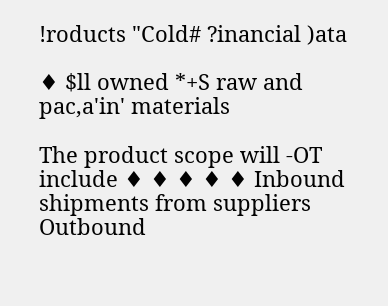!roducts "Cold# ?inancial )ata

♦ $ll owned *+S raw and pac,a'in' materials

The product scope will -OT include ♦ ♦ ♦ ♦ ♦ Inbound shipments from suppliers Outbound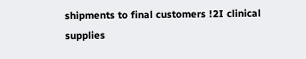shipments to final customers !2I clinical supplies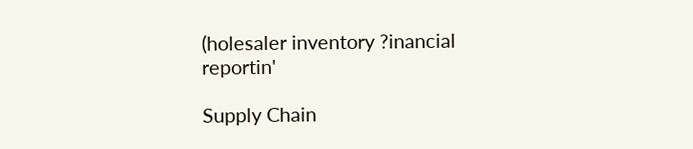(holesaler inventory ?inancial reportin'

Supply Chain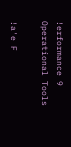!erformance 9 Operational Tools

!a'e F